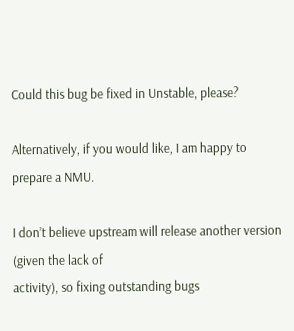Could this bug be fixed in Unstable, please?

Alternatively, if you would like, I am happy to prepare a NMU.

I don’t believe upstream will release another version (given the lack of
activity), so fixing outstanding bugs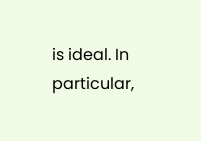is ideal. In particular,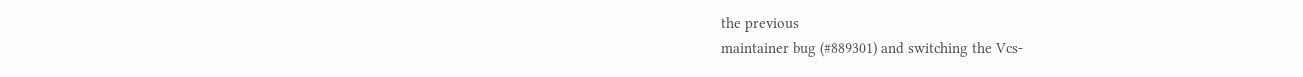the previous
maintainer bug (#889301) and switching the Vcs-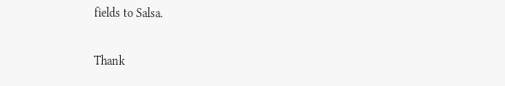fields to Salsa.

Thank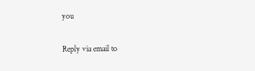you

Reply via email to